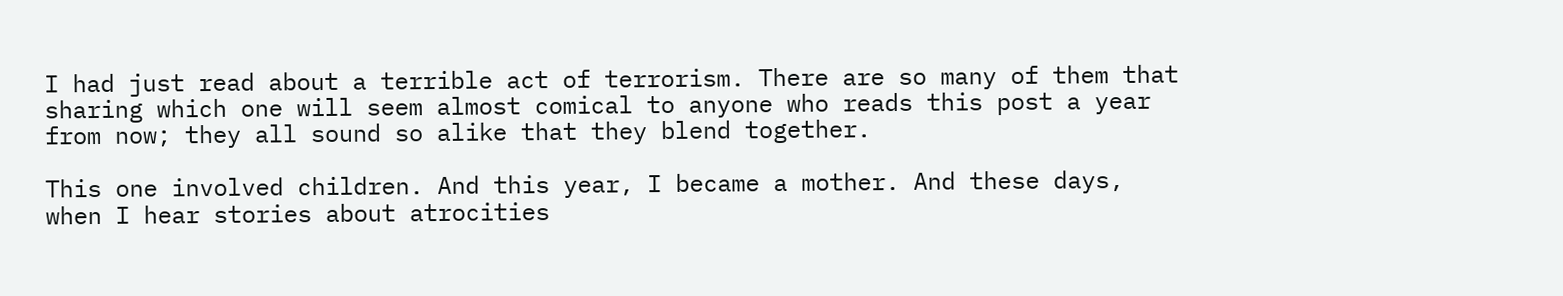I had just read about a terrible act of terrorism. There are so many of them that sharing which one will seem almost comical to anyone who reads this post a year from now; they all sound so alike that they blend together.

This one involved children. And this year, I became a mother. And these days, when I hear stories about atrocities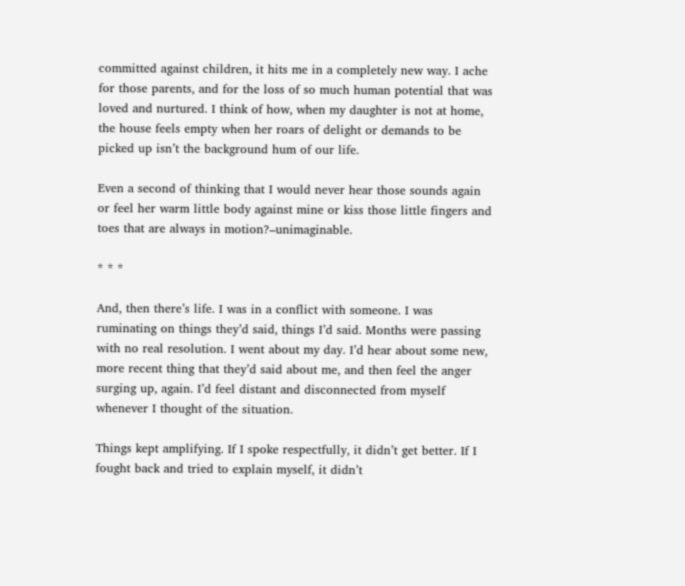committed against children, it hits me in a completely new way. I ache for those parents, and for the loss of so much human potential that was loved and nurtured. I think of how, when my daughter is not at home, the house feels empty when her roars of delight or demands to be picked up isn’t the background hum of our life.

Even a second of thinking that I would never hear those sounds again or feel her warm little body against mine or kiss those little fingers and toes that are always in motion?–unimaginable.

* * *

And, then there’s life. I was in a conflict with someone. I was ruminating on things they’d said, things I’d said. Months were passing with no real resolution. I went about my day. I’d hear about some new, more recent thing that they’d said about me, and then feel the anger surging up, again. I’d feel distant and disconnected from myself whenever I thought of the situation.

Things kept amplifying. If I spoke respectfully, it didn’t get better. If I fought back and tried to explain myself, it didn’t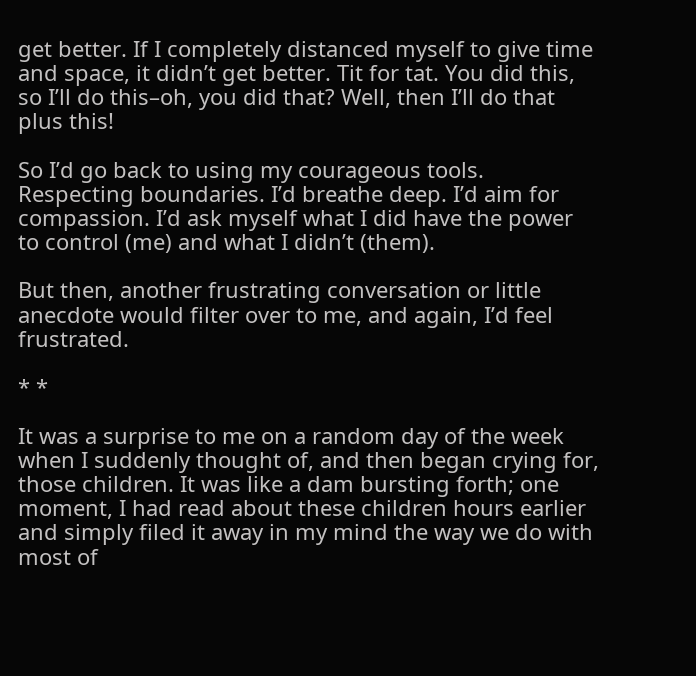get better. If I completely distanced myself to give time and space, it didn’t get better. Tit for tat. You did this, so I’ll do this–oh, you did that? Well, then I’ll do that plus this!

So I’d go back to using my courageous tools. Respecting boundaries. I’d breathe deep. I’d aim for compassion. I’d ask myself what I did have the power to control (me) and what I didn’t (them).

But then, another frustrating conversation or little anecdote would filter over to me, and again, I’d feel frustrated.

* *

It was a surprise to me on a random day of the week when I suddenly thought of, and then began crying for, those children. It was like a dam bursting forth; one moment, I had read about these children hours earlier and simply filed it away in my mind the way we do with most of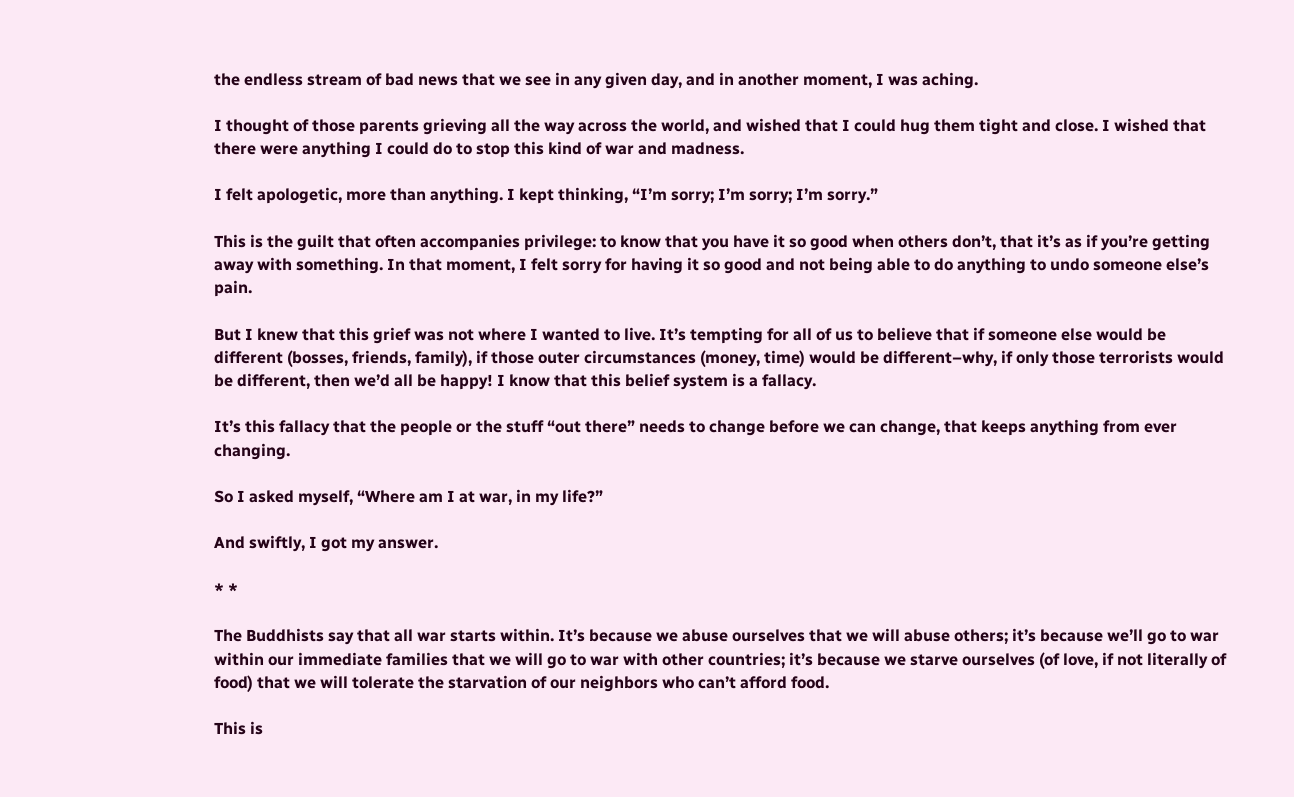the endless stream of bad news that we see in any given day, and in another moment, I was aching.

I thought of those parents grieving all the way across the world, and wished that I could hug them tight and close. I wished that there were anything I could do to stop this kind of war and madness.

I felt apologetic, more than anything. I kept thinking, “I’m sorry; I’m sorry; I’m sorry.”

This is the guilt that often accompanies privilege: to know that you have it so good when others don’t, that it’s as if you’re getting away with something. In that moment, I felt sorry for having it so good and not being able to do anything to undo someone else’s pain.

But I knew that this grief was not where I wanted to live. It’s tempting for all of us to believe that if someone else would be different (bosses, friends, family), if those outer circumstances (money, time) would be different–why, if only those terrorists would be different, then we’d all be happy! I know that this belief system is a fallacy.

It’s this fallacy that the people or the stuff “out there” needs to change before we can change, that keeps anything from ever changing.

So I asked myself, “Where am I at war, in my life?”

And swiftly, I got my answer.

* *

The Buddhists say that all war starts within. It’s because we abuse ourselves that we will abuse others; it’s because we’ll go to war within our immediate families that we will go to war with other countries; it’s because we starve ourselves (of love, if not literally of food) that we will tolerate the starvation of our neighbors who can’t afford food.

This is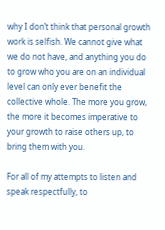why I don’t think that personal growth work is selfish. We cannot give what we do not have, and anything you do to grow who you are on an individual level can only ever benefit the collective whole. The more you grow, the more it becomes imperative to your growth to raise others up, to bring them with you.

For all of my attempts to listen and speak respectfully, to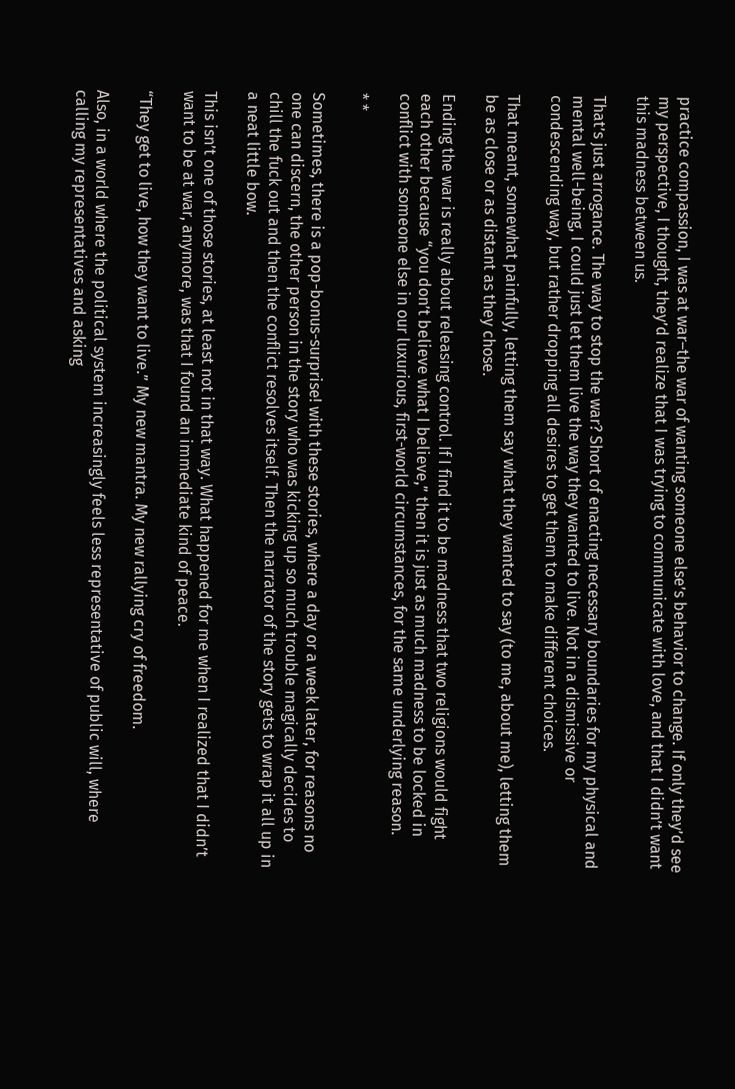practice compassion, I was at war–the war of wanting someone else’s behavior to change. If only they’d see my perspective, I thought, they’d realize that I was trying to communicate with love, and that I didn’t want this madness between us.

That’s just arrogance. The way to stop the war? Short of enacting necessary boundaries for my physical and mental well-being, I could just let them live the way they wanted to live. Not in a dismissive or condescending way, but rather dropping all desires to get them to make different choices.

That meant, somewhat painfully, letting them say what they wanted to say (to me, about me), letting them be as close or as distant as they chose.

Ending the war is really about releasing control. If I find it to be madness that two religions would fight each other because “you don’t believe what I believe,” then it is just as much madness to be locked in conflict with someone else in our luxurious, first-world circumstances, for the same underlying reason.

* *

Sometimes, there is a pop-bonus-surprise! with these stories, where a day or a week later, for reasons no one can discern, the other person in the story who was kicking up so much trouble magically decides to chill the fuck out and then the conflict resolves itself. Then the narrator of the story gets to wrap it all up in a neat little bow.

This isn’t one of those stories, at least not in that way. What happened for me when I realized that I didn’t want to be at war, anymore, was that I found an immediate kind of peace.

“They get to live, how they want to live.” My new mantra. My new rallying cry of freedom.

Also, in a world where the political system increasingly feels less representative of public will, where calling my representatives and asking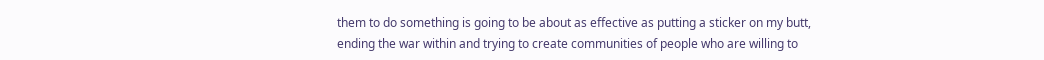them to do something is going to be about as effective as putting a sticker on my butt, ending the war within and trying to create communities of people who are willing to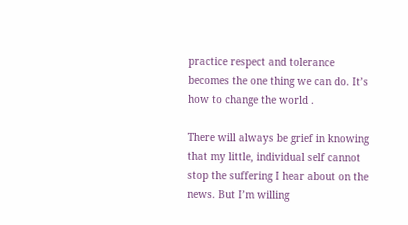practice respect and tolerance becomes the one thing we can do. It’s how to change the world .

There will always be grief in knowing that my little, individual self cannot stop the suffering I hear about on the news. But I’m willing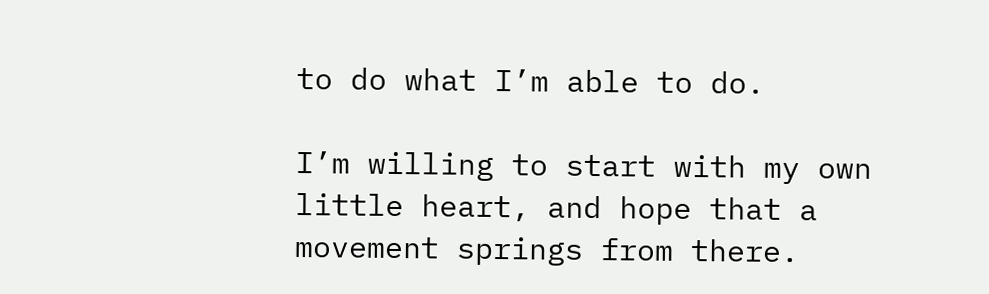to do what I’m able to do.

I’m willing to start with my own little heart, and hope that a movement springs from there.